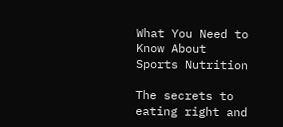What You Need to Know About Sports Nutrition

The secrets to eating right and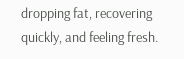dropping fat, recovering quickly, and feeling fresh.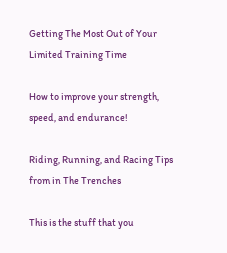Getting The Most Out of Your Limited Training Time

How to improve your strength, speed, and endurance!

Riding, Running, and Racing Tips from in The Trenches

This is the stuff that you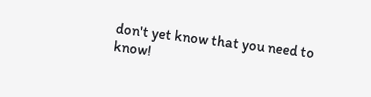don't yet know that you need to know!